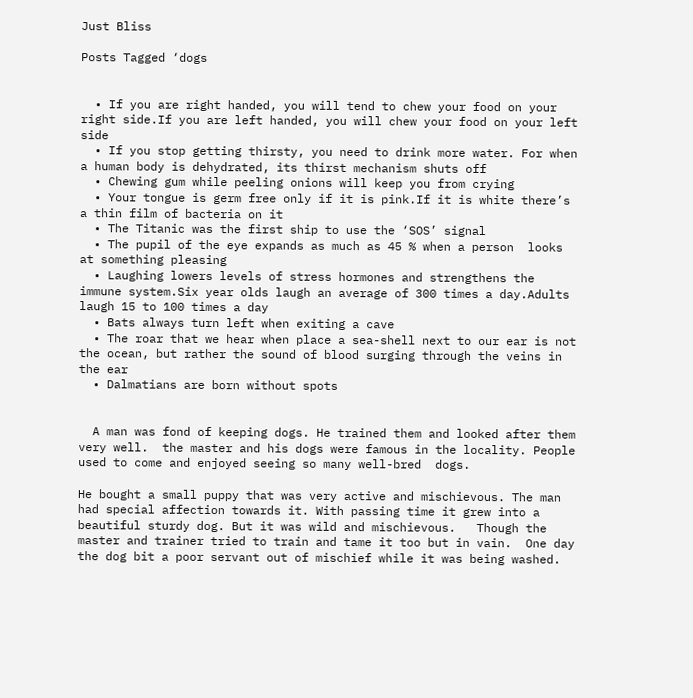Just Bliss

Posts Tagged ‘dogs


  • If you are right handed, you will tend to chew your food on your right side.If you are left handed, you will chew your food on your left side
  • If you stop getting thirsty, you need to drink more water. For when a human body is dehydrated, its thirst mechanism shuts off
  • Chewing gum while peeling onions will keep you from crying
  • Your tongue is germ free only if it is pink.If it is white there’s a thin film of bacteria on it
  • The Titanic was the first ship to use the ‘SOS’ signal
  • The pupil of the eye expands as much as 45 % when a person  looks at something pleasing
  • Laughing lowers levels of stress hormones and strengthens the immune system.Six year olds laugh an average of 300 times a day.Adults laugh 15 to 100 times a day
  • Bats always turn left when exiting a cave
  • The roar that we hear when place a sea-shell next to our ear is not the ocean, but rather the sound of blood surging through the veins in the ear
  • Dalmatians are born without spots


  A man was fond of keeping dogs. He trained them and looked after them very well.  the master and his dogs were famous in the locality. People used to come and enjoyed seeing so many well-bred  dogs.

He bought a small puppy that was very active and mischievous. The man had special affection towards it. With passing time it grew into a beautiful sturdy dog. But it was wild and mischievous.   Though the master and trainer tried to train and tame it too but in vain.  One day the dog bit a poor servant out of mischief while it was being washed.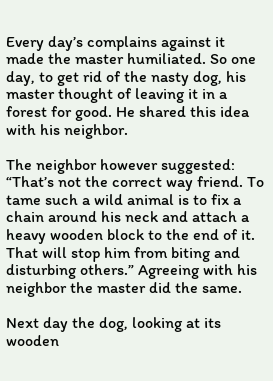Every day’s complains against it made the master humiliated. So one day, to get rid of the nasty dog, his master thought of leaving it in a forest for good. He shared this idea with his neighbor.

The neighbor however suggested: “That’s not the correct way friend. To tame such a wild animal is to fix a chain around his neck and attach a heavy wooden block to the end of it. That will stop him from biting and disturbing others.” Agreeing with his neighbor the master did the same.

Next day the dog, looking at its wooden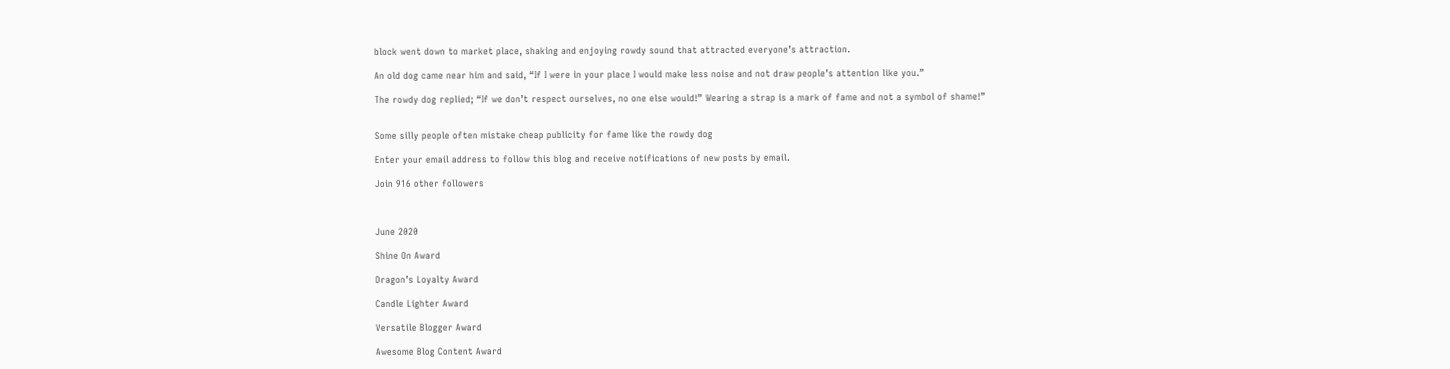block went down to market place, shaking and enjoying rowdy sound that attracted everyone’s attraction.

An old dog came near him and said, “If I were in your place I would make less noise and not draw people’s attention like you.”

The rowdy dog replied; “If we don’t respect ourselves, no one else would!” Wearing a strap is a mark of fame and not a symbol of shame!”


Some silly people often mistake cheap publicity for fame like the rowdy dog

Enter your email address to follow this blog and receive notifications of new posts by email.

Join 916 other followers



June 2020

Shine On Award

Dragon’s Loyalty Award

Candle Lighter Award

Versatile Blogger Award

Awesome Blog Content Award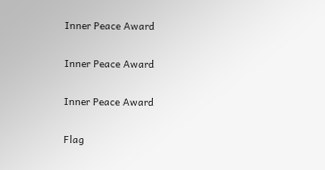Inner Peace Award

Inner Peace Award

Inner Peace Award

Flag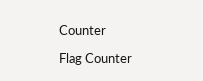Counter

Flag Counter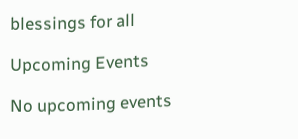blessings for all

Upcoming Events

No upcoming events